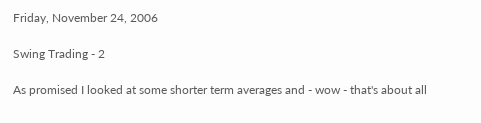Friday, November 24, 2006

Swing Trading - 2

As promised I looked at some shorter term averages and - wow - that's about all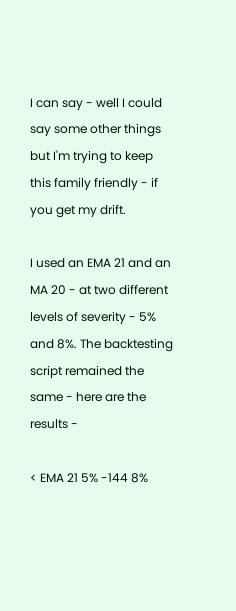I can say - well I could say some other things but I'm trying to keep this family friendly - if you get my drift.

I used an EMA 21 and an MA 20 - at two different levels of severity - 5% and 8%. The backtesting script remained the same - here are the results -

< EMA 21 5% -144 8%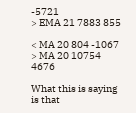-5721
> EMA 21 7883 855

< MA 20 804 -1067
> MA 20 10754 4676

What this is saying is that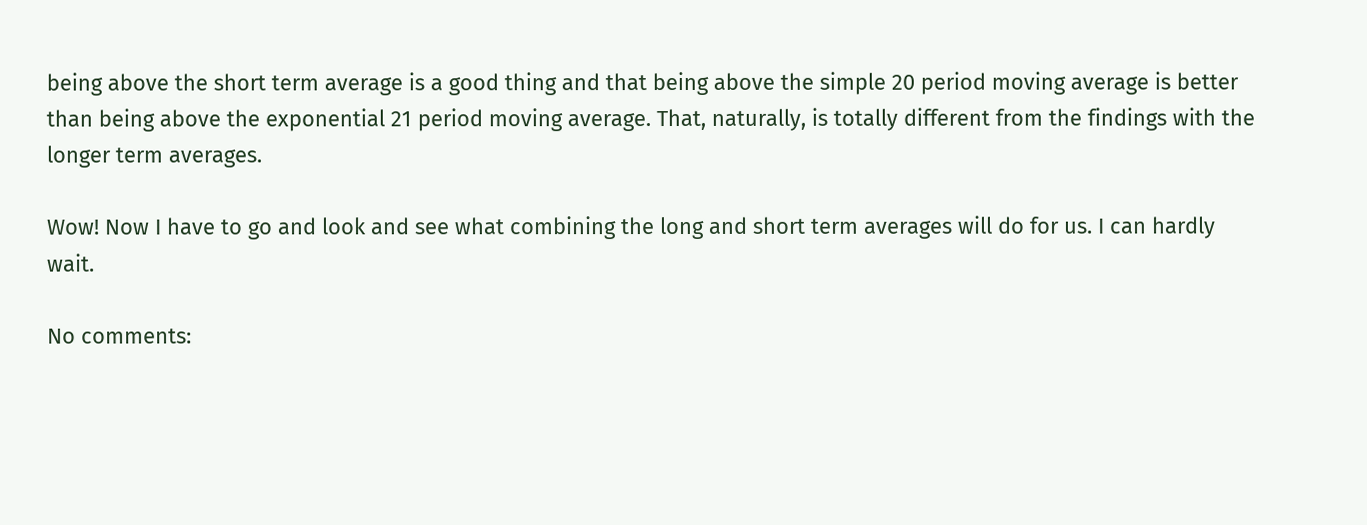being above the short term average is a good thing and that being above the simple 20 period moving average is better than being above the exponential 21 period moving average. That, naturally, is totally different from the findings with the longer term averages.

Wow! Now I have to go and look and see what combining the long and short term averages will do for us. I can hardly wait.

No comments: